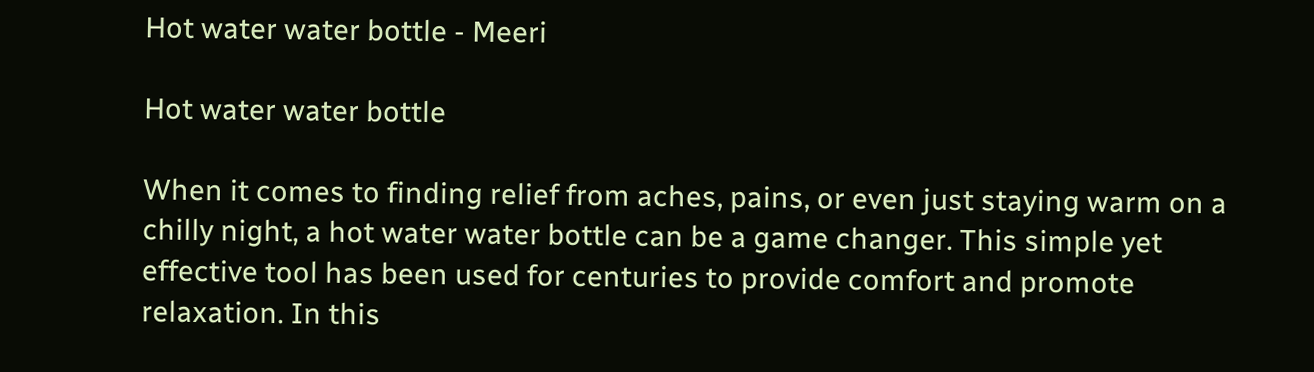Hot water water bottle - Meeri

Hot water water bottle

When it comes to finding relief from aches, pains, or even just staying warm on a chilly night, a hot water water bottle can be a game changer. This simple yet effective tool has been used for centuries to provide comfort and promote relaxation. In this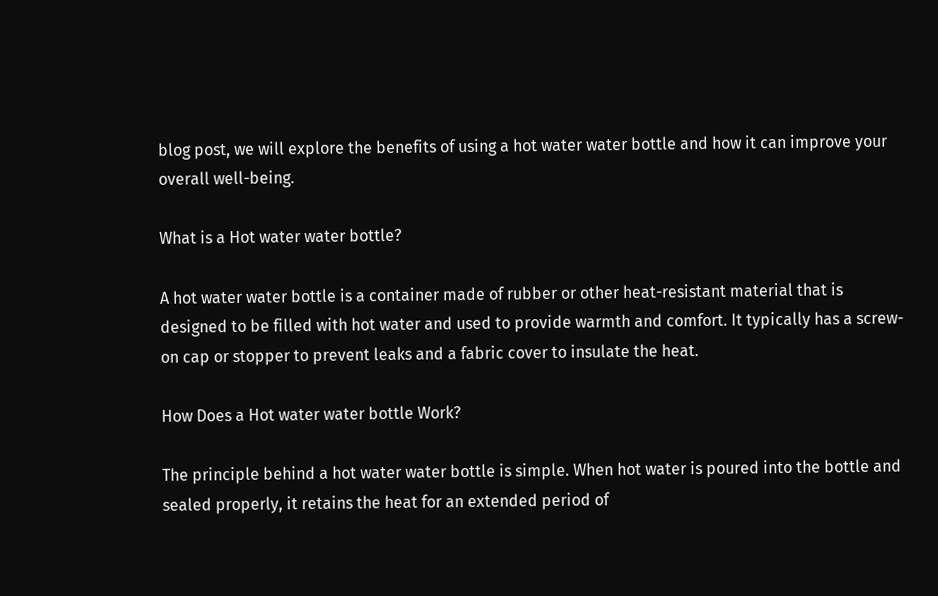blog post, we will explore the benefits of using a hot water water bottle and how it can improve your overall well-being.

What is a Hot water water bottle?

A hot water water bottle is a container made of rubber or other heat-resistant material that is designed to be filled with hot water and used to provide warmth and comfort. It typically has a screw-on cap or stopper to prevent leaks and a fabric cover to insulate the heat.

How Does a Hot water water bottle Work?

The principle behind a hot water water bottle is simple. When hot water is poured into the bottle and sealed properly, it retains the heat for an extended period of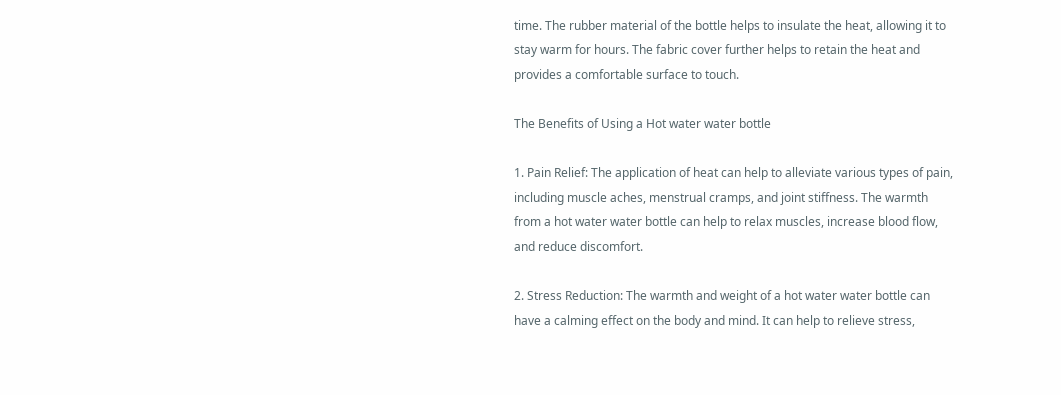time. The rubber material of the bottle helps to insulate the heat, allowing it to stay warm for hours. The fabric cover further helps to retain the heat and provides a comfortable surface to touch.

The Benefits of Using a Hot water water bottle

1. Pain Relief: The application of heat can help to alleviate various types of pain, including muscle aches, menstrual cramps, and joint stiffness. The warmth from a hot water water bottle can help to relax muscles, increase blood flow, and reduce discomfort.

2. Stress Reduction: The warmth and weight of a hot water water bottle can have a calming effect on the body and mind. It can help to relieve stress,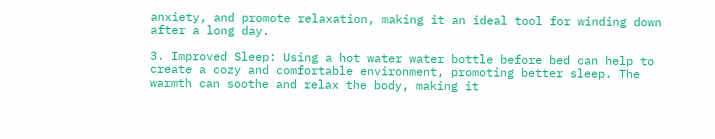anxiety, and promote relaxation, making it an ideal tool for winding down after a long day.

3. Improved Sleep: Using a hot water water bottle before bed can help to create a cozy and comfortable environment, promoting better sleep. The warmth can soothe and relax the body, making it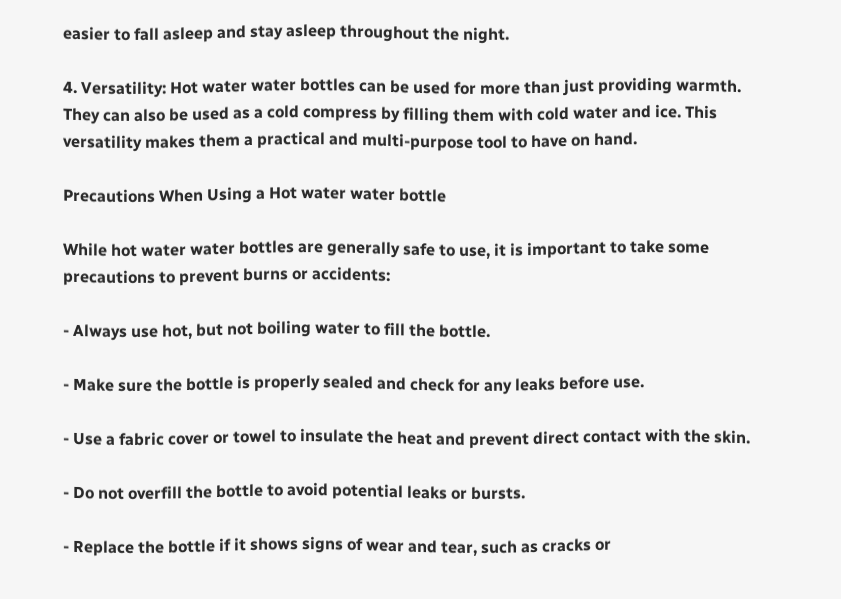easier to fall asleep and stay asleep throughout the night.

4. Versatility: Hot water water bottles can be used for more than just providing warmth. They can also be used as a cold compress by filling them with cold water and ice. This versatility makes them a practical and multi-purpose tool to have on hand.

Precautions When Using a Hot water water bottle

While hot water water bottles are generally safe to use, it is important to take some precautions to prevent burns or accidents:

- Always use hot, but not boiling water to fill the bottle.

- Make sure the bottle is properly sealed and check for any leaks before use.

- Use a fabric cover or towel to insulate the heat and prevent direct contact with the skin.

- Do not overfill the bottle to avoid potential leaks or bursts.

- Replace the bottle if it shows signs of wear and tear, such as cracks or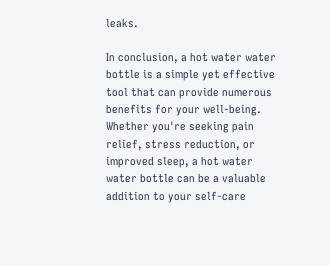leaks.

In conclusion, a hot water water bottle is a simple yet effective tool that can provide numerous benefits for your well-being. Whether you're seeking pain relief, stress reduction, or improved sleep, a hot water water bottle can be a valuable addition to your self-care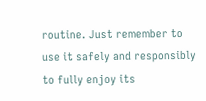routine. Just remember to use it safely and responsibly to fully enjoy its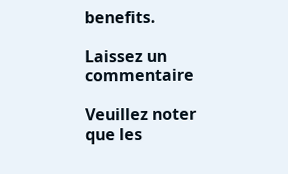benefits.

Laissez un commentaire

Veuillez noter que les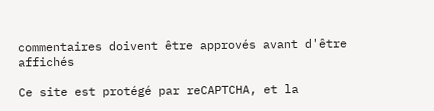commentaires doivent être approvés avant d'être affichés

Ce site est protégé par reCAPTCHA, et la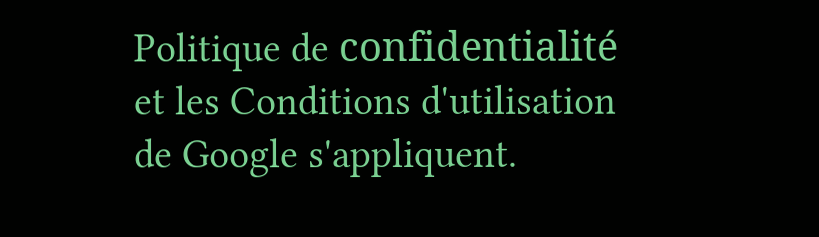Politique de confidentialité et les Conditions d'utilisation de Google s'appliquent.